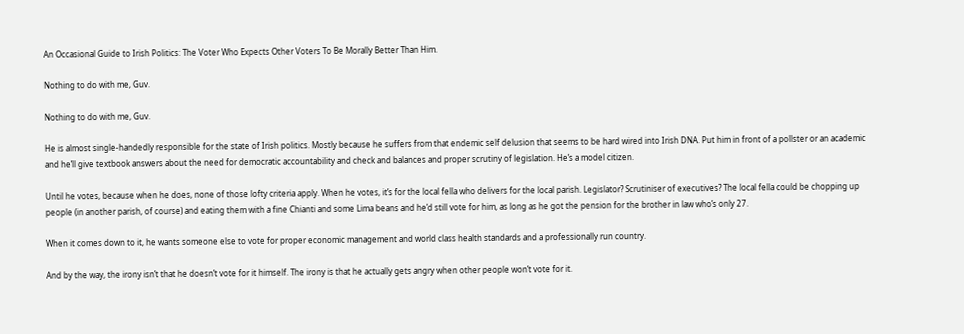An Occasional Guide to Irish Politics: The Voter Who Expects Other Voters To Be Morally Better Than Him.

Nothing to do with me, Guv.

Nothing to do with me, Guv.

He is almost single-handedly responsible for the state of Irish politics. Mostly because he suffers from that endemic self delusion that seems to be hard wired into Irish DNA. Put him in front of a pollster or an academic and he’ll give textbook answers about the need for democratic accountability and check and balances and proper scrutiny of legislation. He’s a model citizen.

Until he votes, because when he does, none of those lofty criteria apply. When he votes, it’s for the local fella who delivers for the local parish. Legislator? Scrutiniser of executives? The local fella could be chopping up people (in another parish, of course) and eating them with a fine Chianti and some Lima beans and he’d still vote for him, as long as he got the pension for the brother in law who’s only 27.

When it comes down to it, he wants someone else to vote for proper economic management and world class health standards and a professionally run country.

And by the way, the irony isn’t that he doesn’t vote for it himself. The irony is that he actually gets angry when other people won’t vote for it.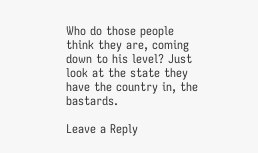Who do those people think they are, coming down to his level? Just look at the state they have the country in, the bastards.

Leave a Reply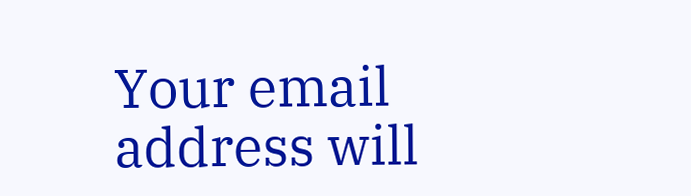Your email address will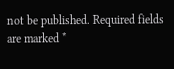not be published. Required fields are marked *